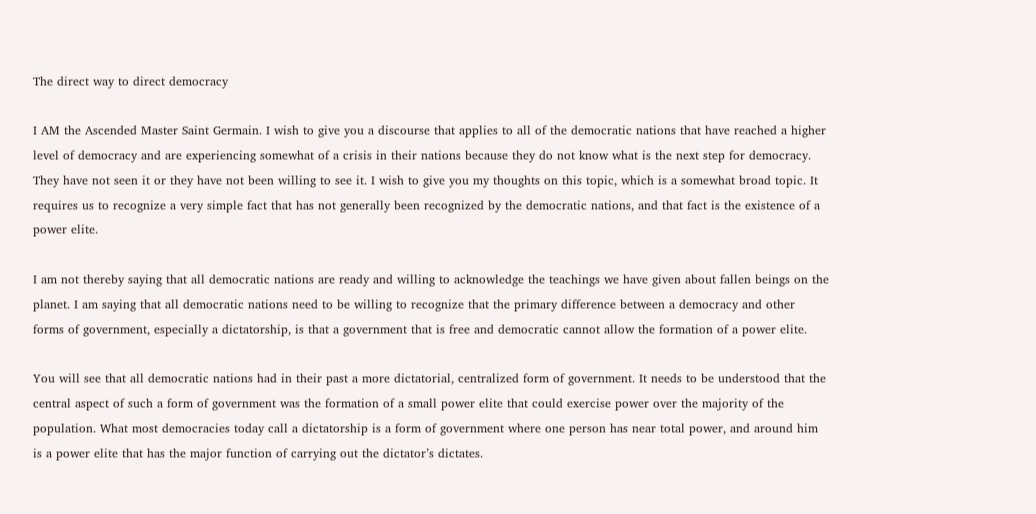The direct way to direct democracy

I AM the Ascended Master Saint Germain. I wish to give you a discourse that applies to all of the democratic nations that have reached a higher level of democracy and are experiencing somewhat of a crisis in their nations because they do not know what is the next step for democracy. They have not seen it or they have not been willing to see it. I wish to give you my thoughts on this topic, which is a somewhat broad topic. It requires us to recognize a very simple fact that has not generally been recognized by the democratic nations, and that fact is the existence of a power elite.

I am not thereby saying that all democratic nations are ready and willing to acknowledge the teachings we have given about fallen beings on the planet. I am saying that all democratic nations need to be willing to recognize that the primary difference between a democracy and other forms of government, especially a dictatorship, is that a government that is free and democratic cannot allow the formation of a power elite.

You will see that all democratic nations had in their past a more dictatorial, centralized form of government. It needs to be understood that the central aspect of such a form of government was the formation of a small power elite that could exercise power over the majority of the population. What most democracies today call a dictatorship is a form of government where one person has near total power, and around him is a power elite that has the major function of carrying out the dictator’s dictates.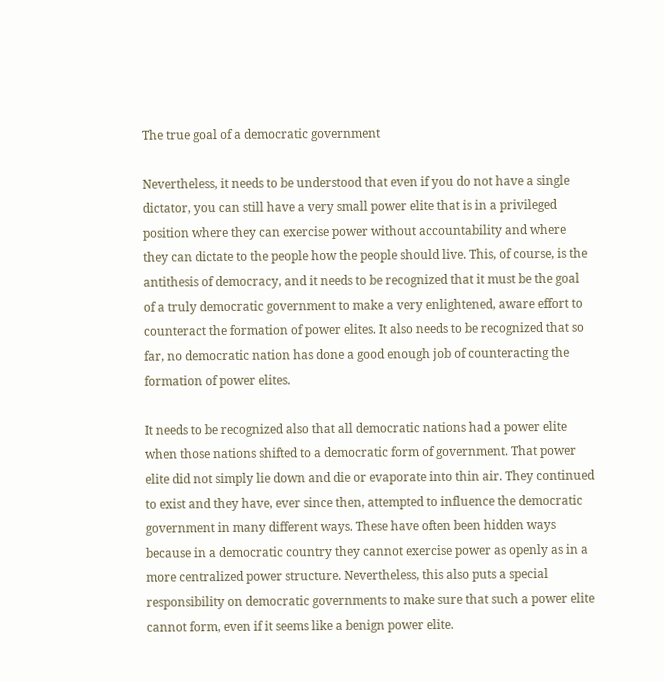The true goal of a democratic government

Nevertheless, it needs to be understood that even if you do not have a single dictator, you can still have a very small power elite that is in a privileged position where they can exercise power without accountability and where they can dictate to the people how the people should live. This, of course, is the antithesis of democracy, and it needs to be recognized that it must be the goal of a truly democratic government to make a very enlightened, aware effort to counteract the formation of power elites. It also needs to be recognized that so far, no democratic nation has done a good enough job of counteracting the formation of power elites.

It needs to be recognized also that all democratic nations had a power elite when those nations shifted to a democratic form of government. That power elite did not simply lie down and die or evaporate into thin air. They continued to exist and they have, ever since then, attempted to influence the democratic government in many different ways. These have often been hidden ways because in a democratic country they cannot exercise power as openly as in a more centralized power structure. Nevertheless, this also puts a special responsibility on democratic governments to make sure that such a power elite cannot form, even if it seems like a benign power elite.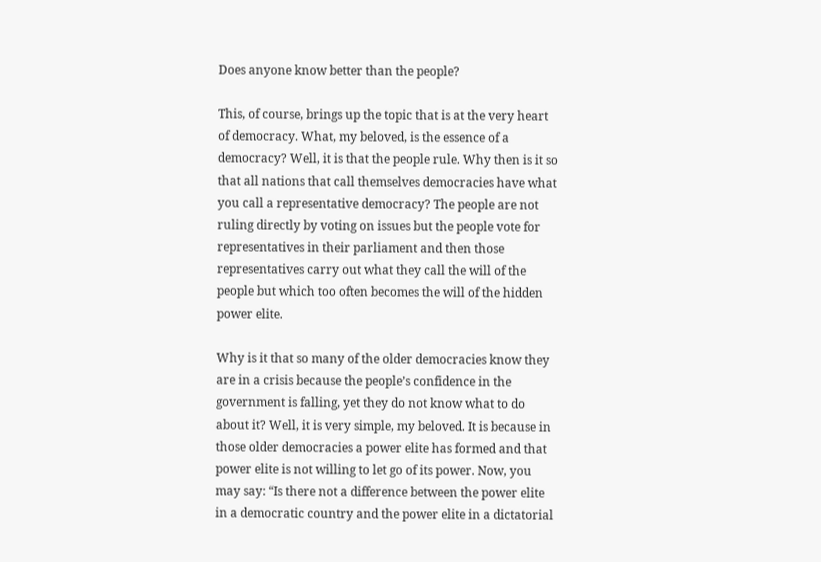Does anyone know better than the people?

This, of course, brings up the topic that is at the very heart of democracy. What, my beloved, is the essence of a democracy? Well, it is that the people rule. Why then is it so that all nations that call themselves democracies have what you call a representative democracy? The people are not ruling directly by voting on issues but the people vote for representatives in their parliament and then those representatives carry out what they call the will of the people but which too often becomes the will of the hidden power elite.

Why is it that so many of the older democracies know they are in a crisis because the people’s confidence in the government is falling, yet they do not know what to do about it? Well, it is very simple, my beloved. It is because in those older democracies a power elite has formed and that power elite is not willing to let go of its power. Now, you may say: “Is there not a difference between the power elite in a democratic country and the power elite in a dictatorial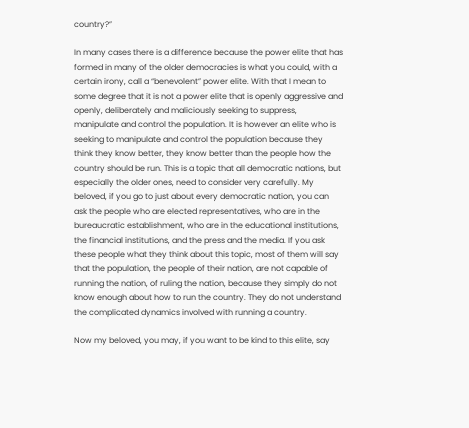country?”

In many cases there is a difference because the power elite that has formed in many of the older democracies is what you could, with a certain irony, call a “benevolent” power elite. With that I mean to some degree that it is not a power elite that is openly aggressive and openly, deliberately and maliciously seeking to suppress, manipulate and control the population. It is however an elite who is seeking to manipulate and control the population because they think they know better, they know better than the people how the country should be run. This is a topic that all democratic nations, but especially the older ones, need to consider very carefully. My beloved, if you go to just about every democratic nation, you can ask the people who are elected representatives, who are in the bureaucratic establishment, who are in the educational institutions, the financial institutions, and the press and the media. If you ask these people what they think about this topic, most of them will say that the population, the people of their nation, are not capable of running the nation, of ruling the nation, because they simply do not know enough about how to run the country. They do not understand the complicated dynamics involved with running a country.

Now my beloved, you may, if you want to be kind to this elite, say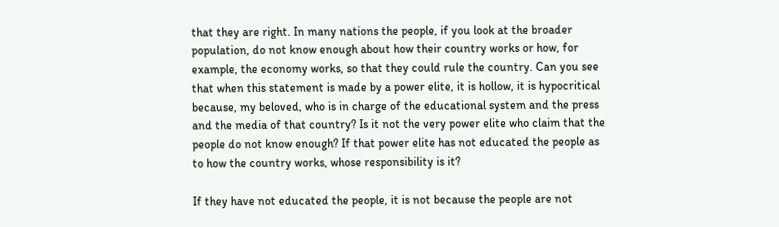that they are right. In many nations the people, if you look at the broader population, do not know enough about how their country works or how, for example, the economy works, so that they could rule the country. Can you see that when this statement is made by a power elite, it is hollow, it is hypocritical because, my beloved, who is in charge of the educational system and the press and the media of that country? Is it not the very power elite who claim that the people do not know enough? If that power elite has not educated the people as to how the country works, whose responsibility is it?

If they have not educated the people, it is not because the people are not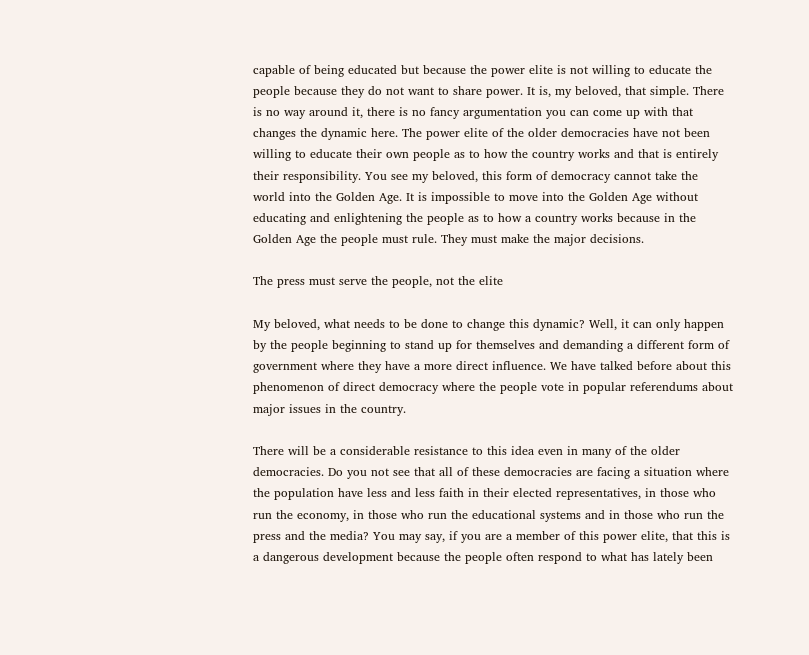capable of being educated but because the power elite is not willing to educate the people because they do not want to share power. It is, my beloved, that simple. There is no way around it, there is no fancy argumentation you can come up with that changes the dynamic here. The power elite of the older democracies have not been willing to educate their own people as to how the country works and that is entirely their responsibility. You see my beloved, this form of democracy cannot take the world into the Golden Age. It is impossible to move into the Golden Age without educating and enlightening the people as to how a country works because in the Golden Age the people must rule. They must make the major decisions.

The press must serve the people, not the elite

My beloved, what needs to be done to change this dynamic? Well, it can only happen by the people beginning to stand up for themselves and demanding a different form of government where they have a more direct influence. We have talked before about this phenomenon of direct democracy where the people vote in popular referendums about major issues in the country.

There will be a considerable resistance to this idea even in many of the older democracies. Do you not see that all of these democracies are facing a situation where the population have less and less faith in their elected representatives, in those who run the economy, in those who run the educational systems and in those who run the press and the media? You may say, if you are a member of this power elite, that this is a dangerous development because the people often respond to what has lately been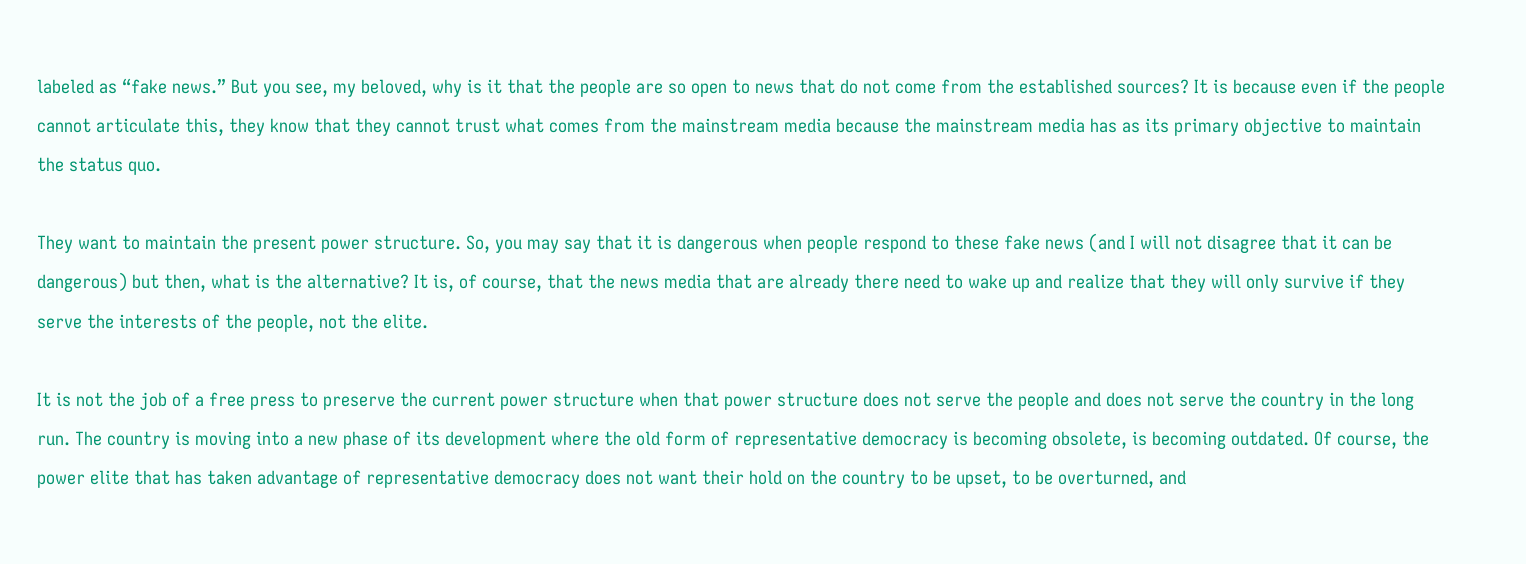labeled as “fake news.” But you see, my beloved, why is it that the people are so open to news that do not come from the established sources? It is because even if the people cannot articulate this, they know that they cannot trust what comes from the mainstream media because the mainstream media has as its primary objective to maintain the status quo.

They want to maintain the present power structure. So, you may say that it is dangerous when people respond to these fake news (and I will not disagree that it can be dangerous) but then, what is the alternative? It is, of course, that the news media that are already there need to wake up and realize that they will only survive if they serve the interests of the people, not the elite.

It is not the job of a free press to preserve the current power structure when that power structure does not serve the people and does not serve the country in the long run. The country is moving into a new phase of its development where the old form of representative democracy is becoming obsolete, is becoming outdated. Of course, the power elite that has taken advantage of representative democracy does not want their hold on the country to be upset, to be overturned, and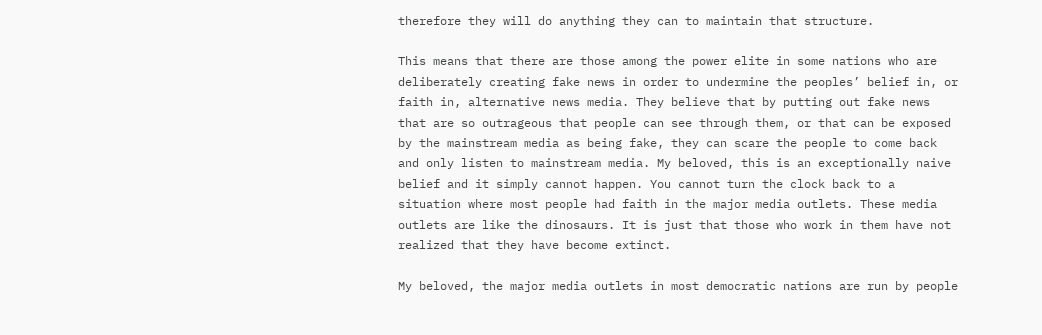therefore they will do anything they can to maintain that structure.

This means that there are those among the power elite in some nations who are deliberately creating fake news in order to undermine the peoples’ belief in, or faith in, alternative news media. They believe that by putting out fake news that are so outrageous that people can see through them, or that can be exposed by the mainstream media as being fake, they can scare the people to come back and only listen to mainstream media. My beloved, this is an exceptionally naive belief and it simply cannot happen. You cannot turn the clock back to a situation where most people had faith in the major media outlets. These media outlets are like the dinosaurs. It is just that those who work in them have not realized that they have become extinct.

My beloved, the major media outlets in most democratic nations are run by people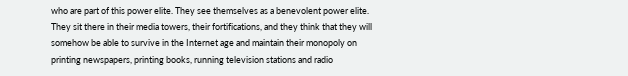who are part of this power elite. They see themselves as a benevolent power elite. They sit there in their media towers, their fortifications, and they think that they will somehow be able to survive in the Internet age and maintain their monopoly on printing newspapers, printing books, running television stations and radio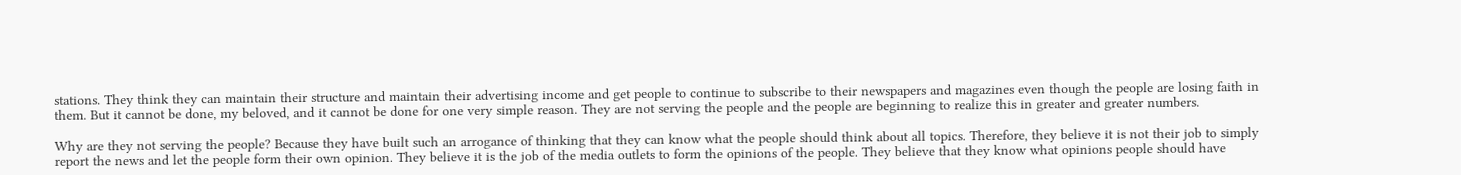stations. They think they can maintain their structure and maintain their advertising income and get people to continue to subscribe to their newspapers and magazines even though the people are losing faith in them. But it cannot be done, my beloved, and it cannot be done for one very simple reason. They are not serving the people and the people are beginning to realize this in greater and greater numbers.

Why are they not serving the people? Because they have built such an arrogance of thinking that they can know what the people should think about all topics. Therefore, they believe it is not their job to simply report the news and let the people form their own opinion. They believe it is the job of the media outlets to form the opinions of the people. They believe that they know what opinions people should have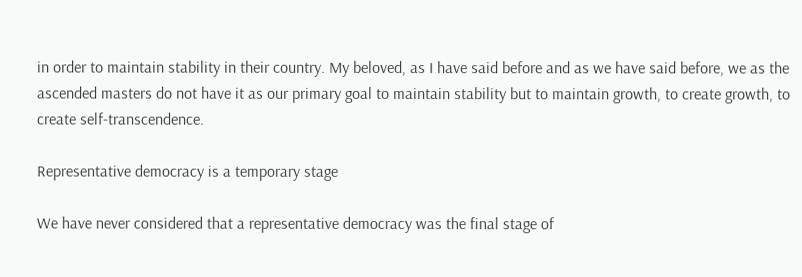in order to maintain stability in their country. My beloved, as I have said before and as we have said before, we as the ascended masters do not have it as our primary goal to maintain stability but to maintain growth, to create growth, to create self-transcendence.

Representative democracy is a temporary stage

We have never considered that a representative democracy was the final stage of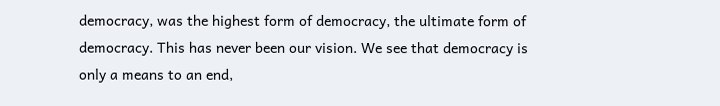democracy, was the highest form of democracy, the ultimate form of democracy. This has never been our vision. We see that democracy is only a means to an end,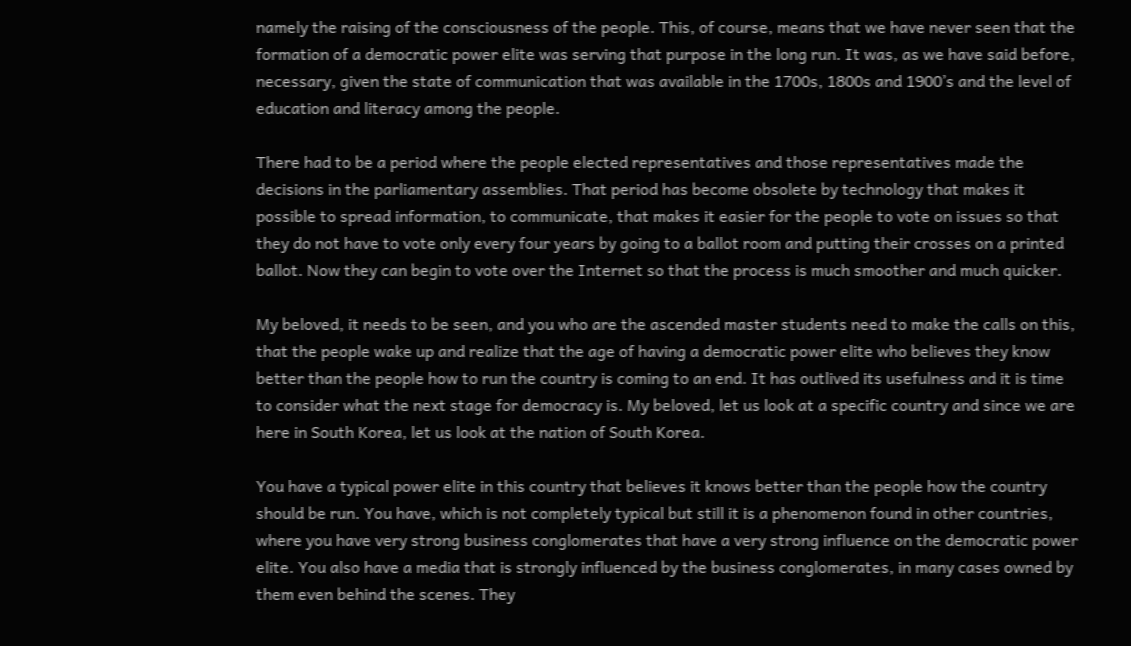namely the raising of the consciousness of the people. This, of course, means that we have never seen that the formation of a democratic power elite was serving that purpose in the long run. It was, as we have said before, necessary, given the state of communication that was available in the 1700s, 1800s and 1900’s and the level of education and literacy among the people.

There had to be a period where the people elected representatives and those representatives made the decisions in the parliamentary assemblies. That period has become obsolete by technology that makes it possible to spread information, to communicate, that makes it easier for the people to vote on issues so that they do not have to vote only every four years by going to a ballot room and putting their crosses on a printed ballot. Now they can begin to vote over the Internet so that the process is much smoother and much quicker.

My beloved, it needs to be seen, and you who are the ascended master students need to make the calls on this, that the people wake up and realize that the age of having a democratic power elite who believes they know better than the people how to run the country is coming to an end. It has outlived its usefulness and it is time to consider what the next stage for democracy is. My beloved, let us look at a specific country and since we are here in South Korea, let us look at the nation of South Korea.

You have a typical power elite in this country that believes it knows better than the people how the country should be run. You have, which is not completely typical but still it is a phenomenon found in other countries, where you have very strong business conglomerates that have a very strong influence on the democratic power elite. You also have a media that is strongly influenced by the business conglomerates, in many cases owned by them even behind the scenes. They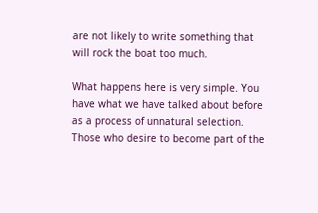are not likely to write something that will rock the boat too much.

What happens here is very simple. You have what we have talked about before as a process of unnatural selection. Those who desire to become part of the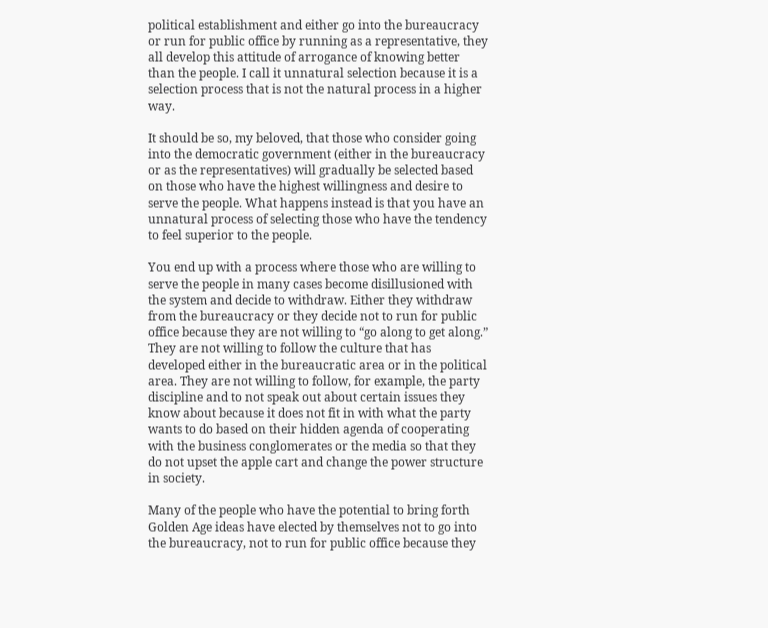political establishment and either go into the bureaucracy or run for public office by running as a representative, they all develop this attitude of arrogance of knowing better than the people. I call it unnatural selection because it is a selection process that is not the natural process in a higher way.

It should be so, my beloved, that those who consider going into the democratic government (either in the bureaucracy or as the representatives) will gradually be selected based on those who have the highest willingness and desire to serve the people. What happens instead is that you have an unnatural process of selecting those who have the tendency to feel superior to the people.

You end up with a process where those who are willing to serve the people in many cases become disillusioned with the system and decide to withdraw. Either they withdraw from the bureaucracy or they decide not to run for public office because they are not willing to “go along to get along.” They are not willing to follow the culture that has developed either in the bureaucratic area or in the political area. They are not willing to follow, for example, the party discipline and to not speak out about certain issues they know about because it does not fit in with what the party wants to do based on their hidden agenda of cooperating with the business conglomerates or the media so that they do not upset the apple cart and change the power structure in society.

Many of the people who have the potential to bring forth Golden Age ideas have elected by themselves not to go into the bureaucracy, not to run for public office because they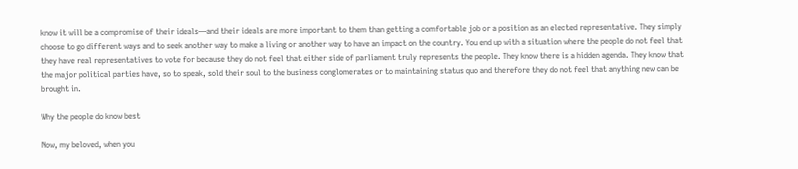know it will be a compromise of their ideals—and their ideals are more important to them than getting a comfortable job or a position as an elected representative. They simply choose to go different ways and to seek another way to make a living or another way to have an impact on the country. You end up with a situation where the people do not feel that they have real representatives to vote for because they do not feel that either side of parliament truly represents the people. They know there is a hidden agenda. They know that the major political parties have, so to speak, sold their soul to the business conglomerates or to maintaining status quo and therefore they do not feel that anything new can be brought in.

Why the people do know best

Now, my beloved, when you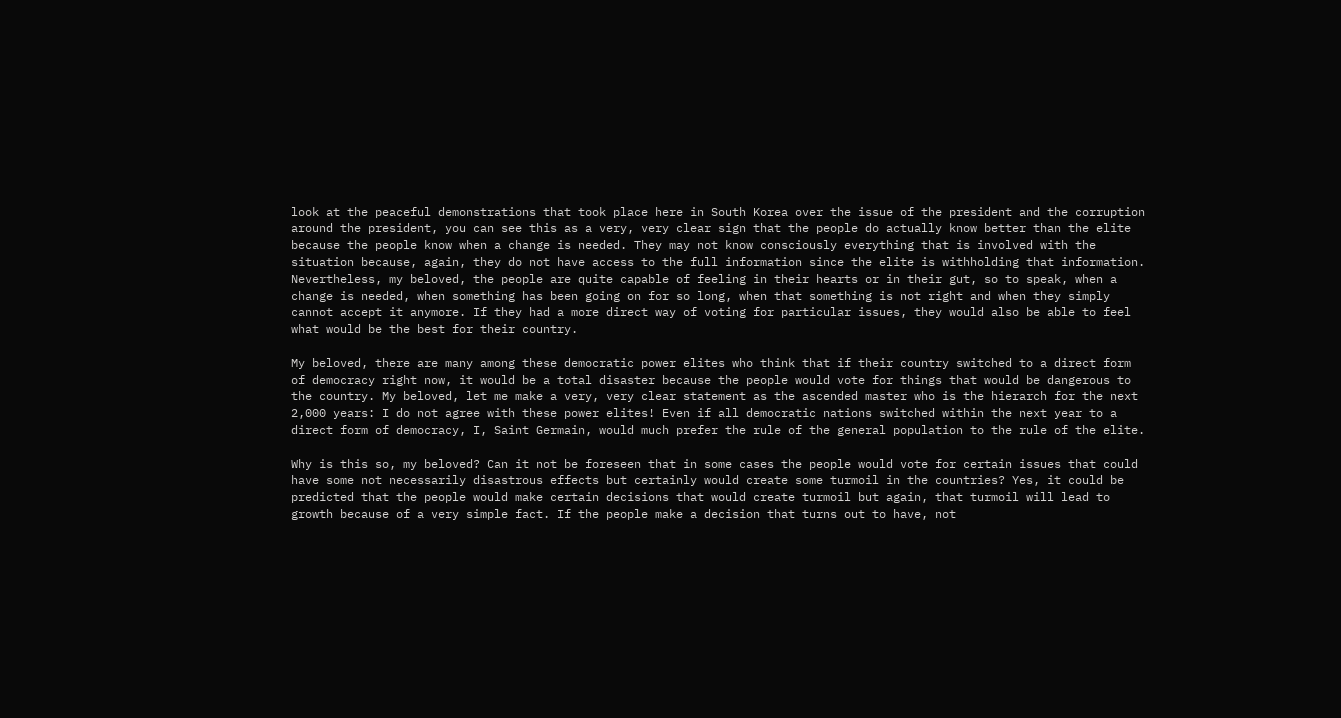look at the peaceful demonstrations that took place here in South Korea over the issue of the president and the corruption around the president, you can see this as a very, very clear sign that the people do actually know better than the elite because the people know when a change is needed. They may not know consciously everything that is involved with the situation because, again, they do not have access to the full information since the elite is withholding that information. Nevertheless, my beloved, the people are quite capable of feeling in their hearts or in their gut, so to speak, when a change is needed, when something has been going on for so long, when that something is not right and when they simply cannot accept it anymore. If they had a more direct way of voting for particular issues, they would also be able to feel what would be the best for their country.

My beloved, there are many among these democratic power elites who think that if their country switched to a direct form of democracy right now, it would be a total disaster because the people would vote for things that would be dangerous to the country. My beloved, let me make a very, very clear statement as the ascended master who is the hierarch for the next 2,000 years: I do not agree with these power elites! Even if all democratic nations switched within the next year to a direct form of democracy, I, Saint Germain, would much prefer the rule of the general population to the rule of the elite.

Why is this so, my beloved? Can it not be foreseen that in some cases the people would vote for certain issues that could have some not necessarily disastrous effects but certainly would create some turmoil in the countries? Yes, it could be predicted that the people would make certain decisions that would create turmoil but again, that turmoil will lead to growth because of a very simple fact. If the people make a decision that turns out to have, not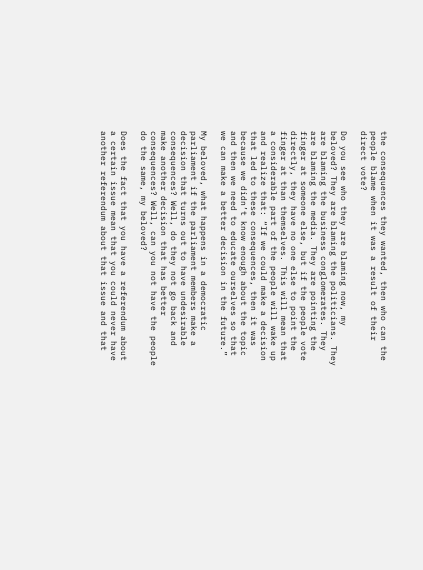the consequences they wanted, then who can the people blame when it was a result of their direct vote?

Do you see who they are blaming now, my beloved? They are blaming the politicians. They are blaming the business conglomerates. They are blaming the media. They are pointing the finger at someone else, but if the people vote directly, they have no one else to point the finger at than themselves. This will mean that a considerable part of the people will wake up and realize that: “If we could make a decision that led to these consequences, then it was because we didn’t know enough about the topic and then we need to educate ourselves so that we can make a better decision in the future.”

My beloved, what happens in a democratic parliament if the parliament members make a decision that turns out to have undesirable consequences? Well, do they not go back and make another decision that has better consequences? Well, can you not have the people do the same, my beloved?

Does the fact that you have a referendum about a certain issue mean that you could never have another referendum about that issue and that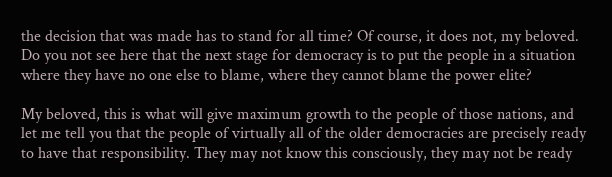the decision that was made has to stand for all time? Of course, it does not, my beloved. Do you not see here that the next stage for democracy is to put the people in a situation where they have no one else to blame, where they cannot blame the power elite?

My beloved, this is what will give maximum growth to the people of those nations, and let me tell you that the people of virtually all of the older democracies are precisely ready to have that responsibility. They may not know this consciously, they may not be ready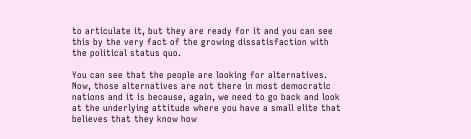to articulate it, but they are ready for it and you can see this by the very fact of the growing dissatisfaction with the political status quo.

You can see that the people are looking for alternatives. Now, those alternatives are not there in most democratic nations and it is because, again, we need to go back and look at the underlying attitude where you have a small elite that believes that they know how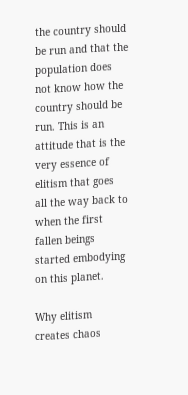the country should be run and that the population does not know how the country should be run. This is an attitude that is the very essence of elitism that goes all the way back to when the first fallen beings started embodying on this planet.

Why elitism creates chaos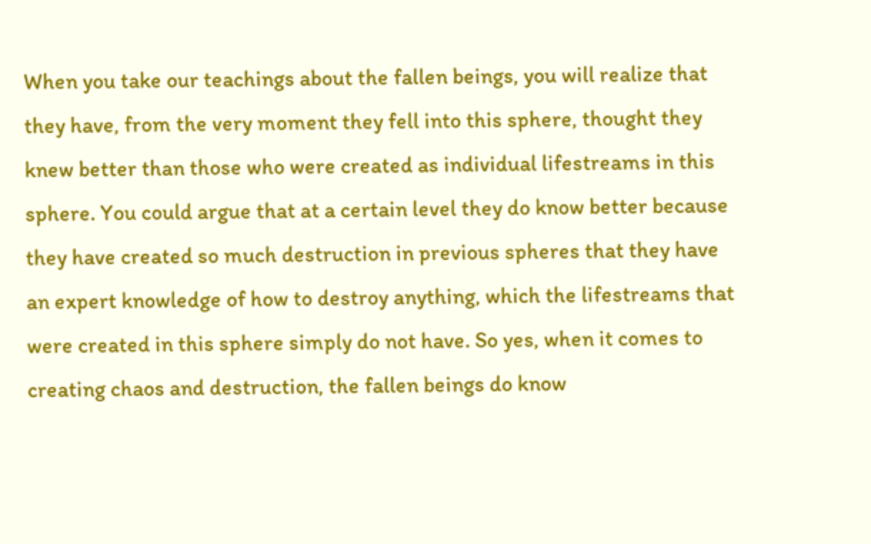When you take our teachings about the fallen beings, you will realize that they have, from the very moment they fell into this sphere, thought they knew better than those who were created as individual lifestreams in this sphere. You could argue that at a certain level they do know better because they have created so much destruction in previous spheres that they have an expert knowledge of how to destroy anything, which the lifestreams that were created in this sphere simply do not have. So yes, when it comes to creating chaos and destruction, the fallen beings do know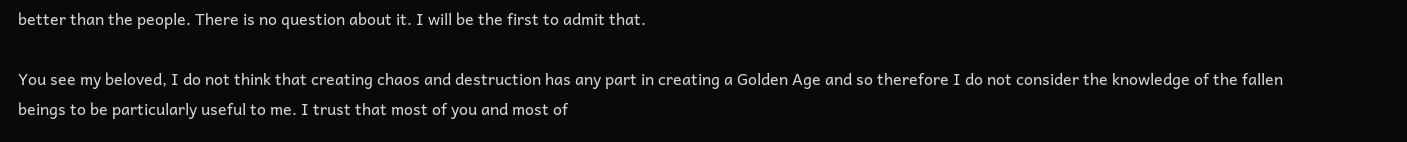better than the people. There is no question about it. I will be the first to admit that.

You see my beloved, I do not think that creating chaos and destruction has any part in creating a Golden Age and so therefore I do not consider the knowledge of the fallen beings to be particularly useful to me. I trust that most of you and most of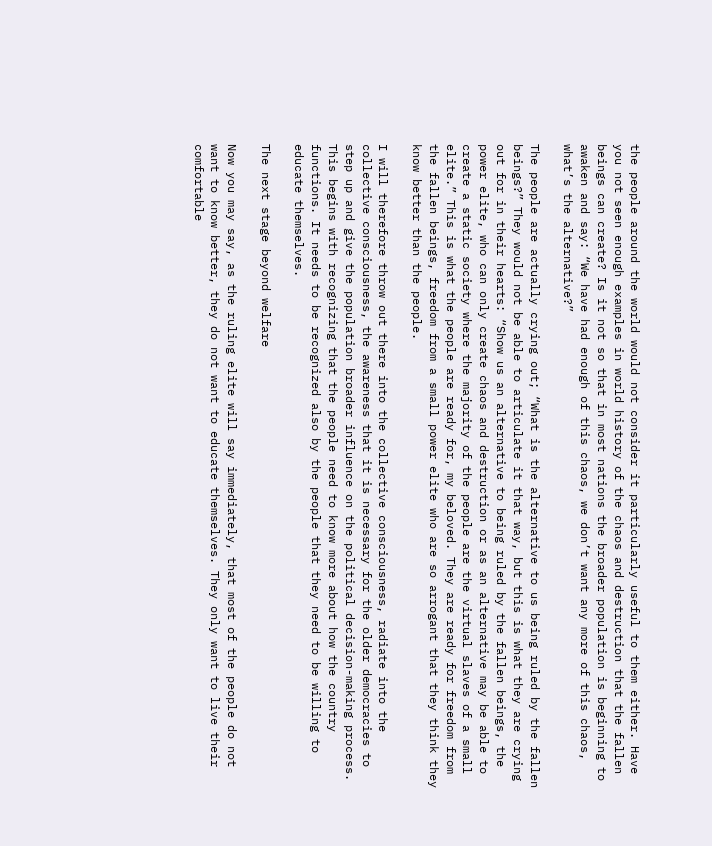the people around the world would not consider it particularly useful to them either. Have you not seen enough examples in world history of the chaos and destruction that the fallen beings can create? Is it not so that in most nations the broader population is beginning to awaken and say: “We have had enough of this chaos, we don’t want any more of this chaos, what’s the alternative?”

The people are actually crying out; “What is the alternative to us being ruled by the fallen beings?” They would not be able to articulate it that way, but this is what they are crying out for in their hearts: “Show us an alternative to being ruled by the fallen beings, the power elite, who can only create chaos and destruction or as an alternative may be able to create a static society where the majority of the people are the virtual slaves of a small elite.” This is what the people are ready for, my beloved. They are ready for freedom from the fallen beings, freedom from a small power elite who are so arrogant that they think they know better than the people.

I will therefore throw out there into the collective consciousness, radiate into the collective consciousness, the awareness that it is necessary for the older democracies to step up and give the population broader influence on the political decision-making process. This begins with recognizing that the people need to know more about how the country functions. It needs to be recognized also by the people that they need to be willing to educate themselves.

The next stage beyond welfare

Now you may say, as the ruling elite will say immediately, that most of the people do not want to know better, they do not want to educate themselves. They only want to live their comfortable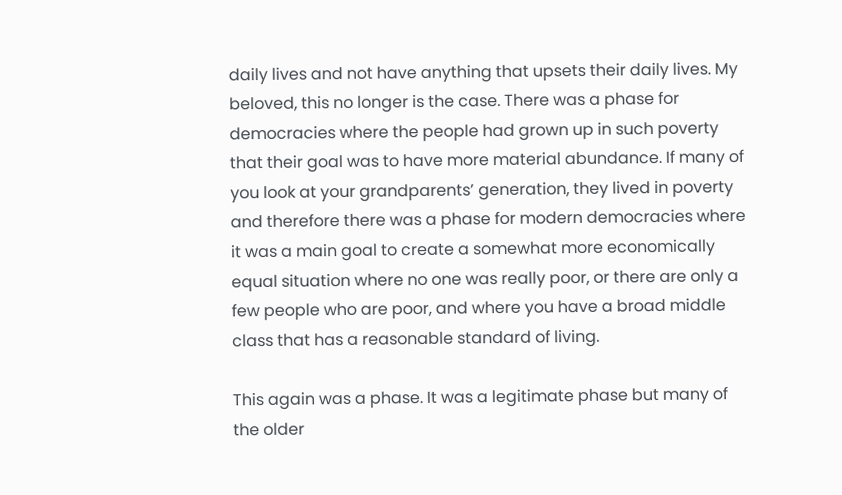daily lives and not have anything that upsets their daily lives. My beloved, this no longer is the case. There was a phase for democracies where the people had grown up in such poverty that their goal was to have more material abundance. If many of you look at your grandparents’ generation, they lived in poverty and therefore there was a phase for modern democracies where it was a main goal to create a somewhat more economically equal situation where no one was really poor, or there are only a few people who are poor, and where you have a broad middle class that has a reasonable standard of living.

This again was a phase. It was a legitimate phase but many of the older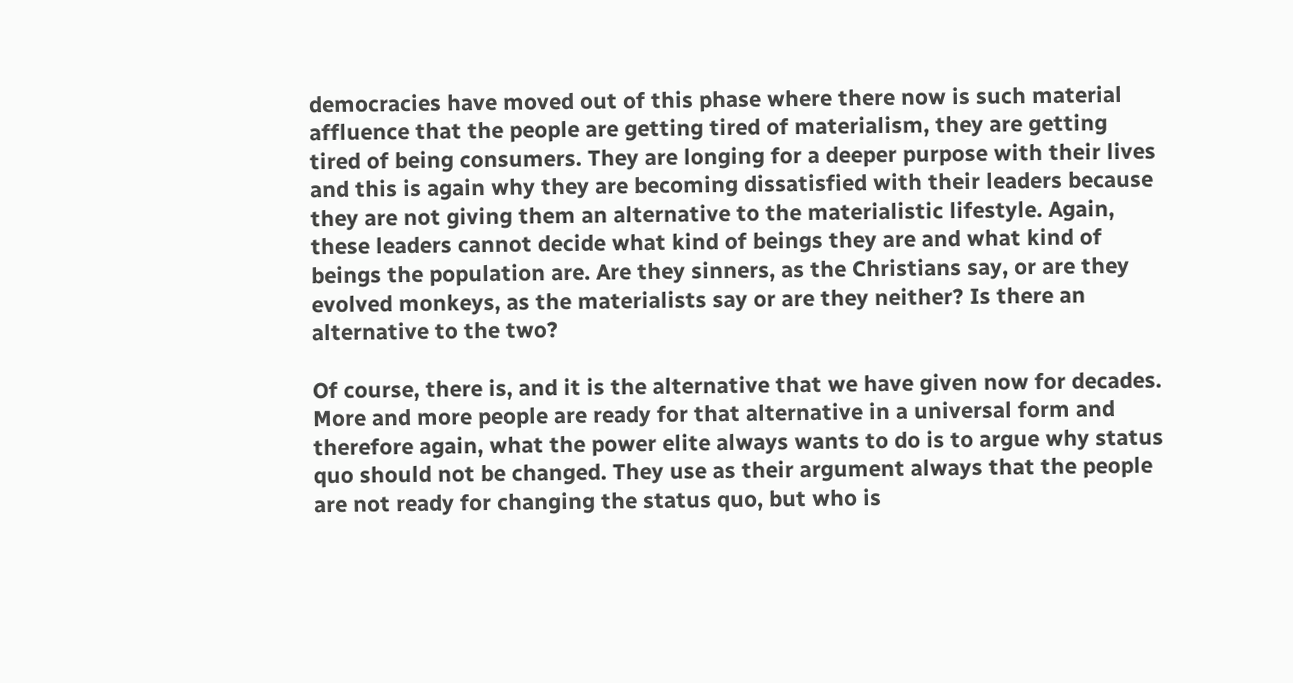democracies have moved out of this phase where there now is such material affluence that the people are getting tired of materialism, they are getting tired of being consumers. They are longing for a deeper purpose with their lives and this is again why they are becoming dissatisfied with their leaders because they are not giving them an alternative to the materialistic lifestyle. Again, these leaders cannot decide what kind of beings they are and what kind of beings the population are. Are they sinners, as the Christians say, or are they evolved monkeys, as the materialists say or are they neither? Is there an alternative to the two?

Of course, there is, and it is the alternative that we have given now for decades. More and more people are ready for that alternative in a universal form and therefore again, what the power elite always wants to do is to argue why status quo should not be changed. They use as their argument always that the people are not ready for changing the status quo, but who is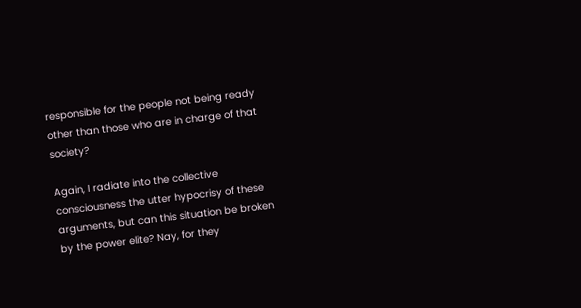responsible for the people not being ready other than those who are in charge of that society?

Again, I radiate into the collective consciousness the utter hypocrisy of these arguments, but can this situation be broken by the power elite? Nay, for they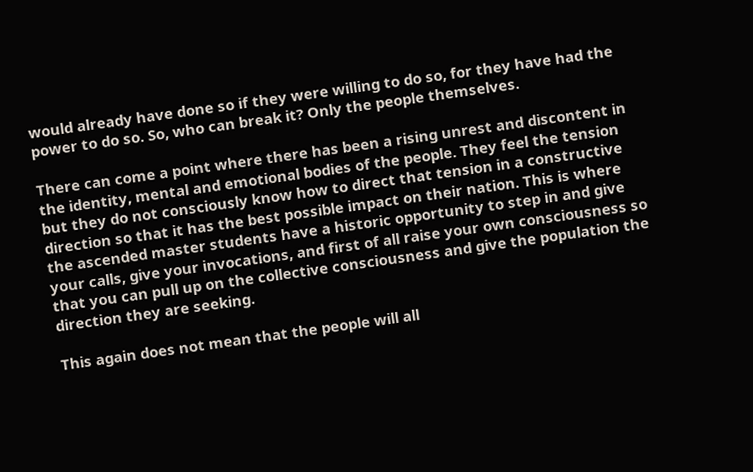would already have done so if they were willing to do so, for they have had the power to do so. So, who can break it? Only the people themselves.

There can come a point where there has been a rising unrest and discontent in the identity, mental and emotional bodies of the people. They feel the tension but they do not consciously know how to direct that tension in a constructive direction so that it has the best possible impact on their nation. This is where the ascended master students have a historic opportunity to step in and give your calls, give your invocations, and first of all raise your own consciousness so that you can pull up on the collective consciousness and give the population the direction they are seeking.

This again does not mean that the people will all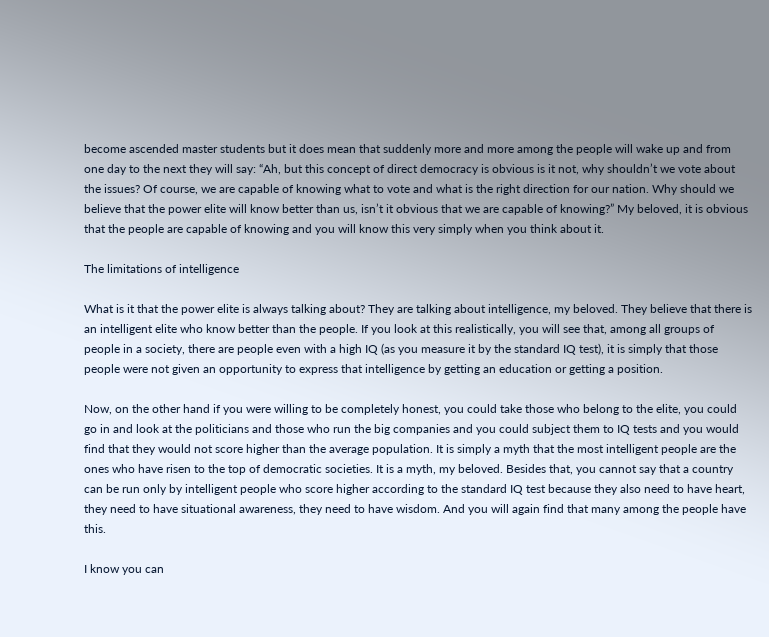become ascended master students but it does mean that suddenly more and more among the people will wake up and from one day to the next they will say: “Ah, but this concept of direct democracy is obvious is it not, why shouldn’t we vote about the issues? Of course, we are capable of knowing what to vote and what is the right direction for our nation. Why should we believe that the power elite will know better than us, isn’t it obvious that we are capable of knowing?” My beloved, it is obvious that the people are capable of knowing and you will know this very simply when you think about it.

The limitations of intelligence

What is it that the power elite is always talking about? They are talking about intelligence, my beloved. They believe that there is an intelligent elite who know better than the people. If you look at this realistically, you will see that, among all groups of people in a society, there are people even with a high IQ (as you measure it by the standard IQ test), it is simply that those people were not given an opportunity to express that intelligence by getting an education or getting a position.

Now, on the other hand if you were willing to be completely honest, you could take those who belong to the elite, you could go in and look at the politicians and those who run the big companies and you could subject them to IQ tests and you would find that they would not score higher than the average population. It is simply a myth that the most intelligent people are the ones who have risen to the top of democratic societies. It is a myth, my beloved. Besides that, you cannot say that a country can be run only by intelligent people who score higher according to the standard IQ test because they also need to have heart, they need to have situational awareness, they need to have wisdom. And you will again find that many among the people have this.

I know you can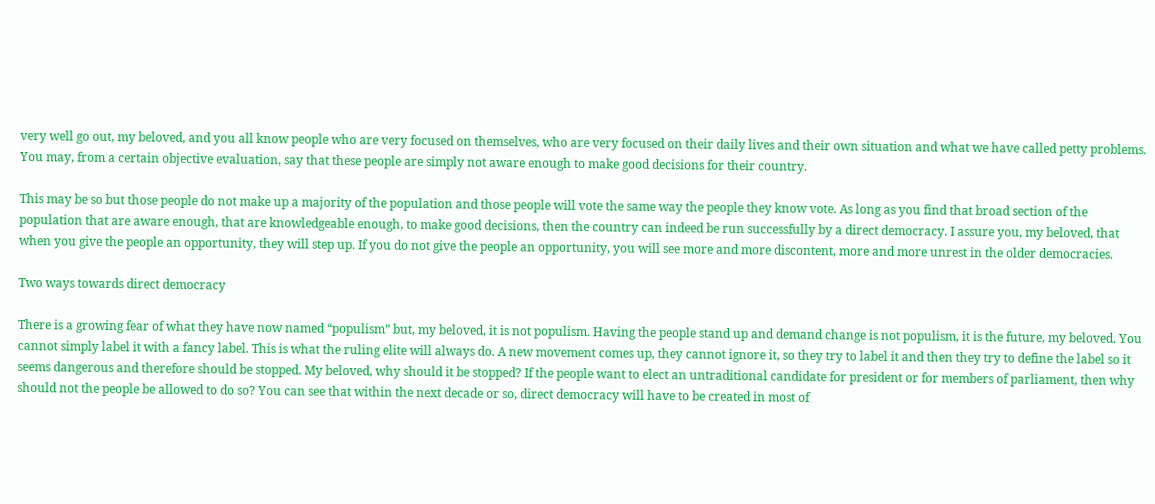very well go out, my beloved, and you all know people who are very focused on themselves, who are very focused on their daily lives and their own situation and what we have called petty problems. You may, from a certain objective evaluation, say that these people are simply not aware enough to make good decisions for their country.

This may be so but those people do not make up a majority of the population and those people will vote the same way the people they know vote. As long as you find that broad section of the population that are aware enough, that are knowledgeable enough, to make good decisions, then the country can indeed be run successfully by a direct democracy. I assure you, my beloved, that when you give the people an opportunity, they will step up. If you do not give the people an opportunity, you will see more and more discontent, more and more unrest in the older democracies.

Two ways towards direct democracy

There is a growing fear of what they have now named “populism” but, my beloved, it is not populism. Having the people stand up and demand change is not populism, it is the future, my beloved. You cannot simply label it with a fancy label. This is what the ruling elite will always do. A new movement comes up, they cannot ignore it, so they try to label it and then they try to define the label so it seems dangerous and therefore should be stopped. My beloved, why should it be stopped? If the people want to elect an untraditional candidate for president or for members of parliament, then why should not the people be allowed to do so? You can see that within the next decade or so, direct democracy will have to be created in most of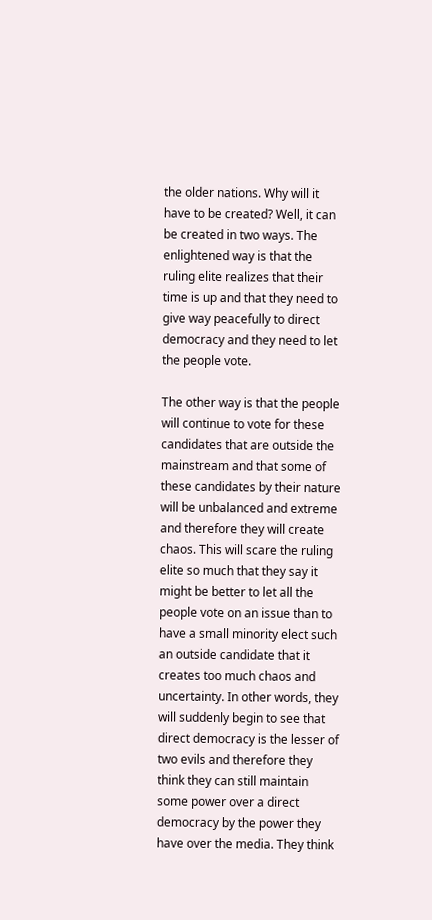the older nations. Why will it have to be created? Well, it can be created in two ways. The enlightened way is that the ruling elite realizes that their time is up and that they need to give way peacefully to direct democracy and they need to let the people vote.

The other way is that the people will continue to vote for these candidates that are outside the mainstream and that some of these candidates by their nature will be unbalanced and extreme and therefore they will create chaos. This will scare the ruling elite so much that they say it might be better to let all the people vote on an issue than to have a small minority elect such an outside candidate that it creates too much chaos and uncertainty. In other words, they will suddenly begin to see that direct democracy is the lesser of two evils and therefore they think they can still maintain some power over a direct democracy by the power they have over the media. They think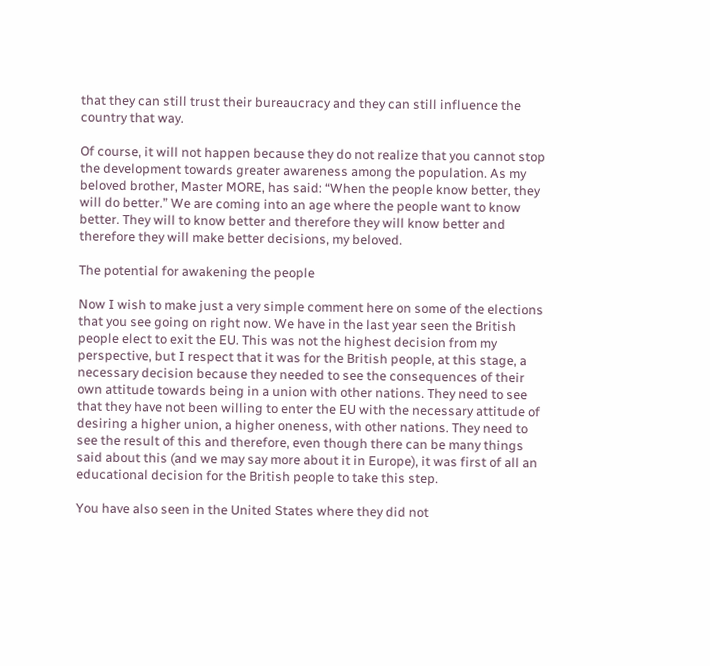that they can still trust their bureaucracy and they can still influence the country that way.

Of course, it will not happen because they do not realize that you cannot stop the development towards greater awareness among the population. As my beloved brother, Master MORE, has said: “When the people know better, they will do better.” We are coming into an age where the people want to know better. They will to know better and therefore they will know better and therefore they will make better decisions, my beloved.

The potential for awakening the people

Now I wish to make just a very simple comment here on some of the elections that you see going on right now. We have in the last year seen the British people elect to exit the EU. This was not the highest decision from my perspective, but I respect that it was for the British people, at this stage, a necessary decision because they needed to see the consequences of their own attitude towards being in a union with other nations. They need to see that they have not been willing to enter the EU with the necessary attitude of desiring a higher union, a higher oneness, with other nations. They need to see the result of this and therefore, even though there can be many things said about this (and we may say more about it in Europe), it was first of all an educational decision for the British people to take this step.

You have also seen in the United States where they did not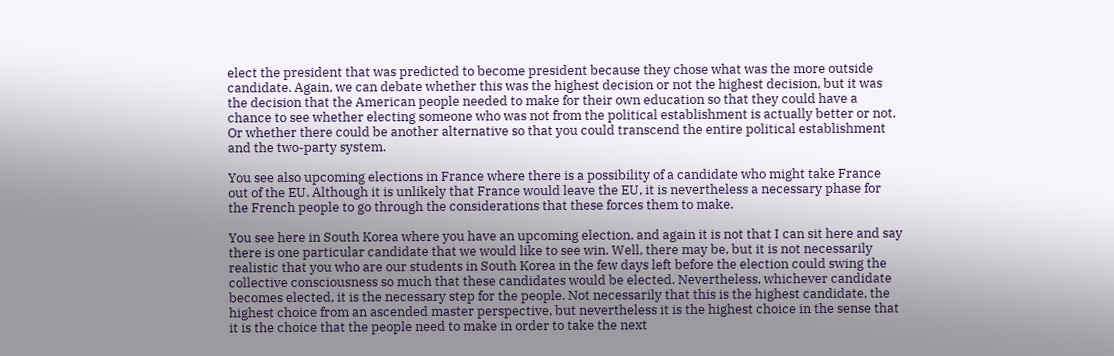elect the president that was predicted to become president because they chose what was the more outside candidate. Again, we can debate whether this was the highest decision or not the highest decision, but it was the decision that the American people needed to make for their own education so that they could have a chance to see whether electing someone who was not from the political establishment is actually better or not. Or whether there could be another alternative so that you could transcend the entire political establishment and the two-party system.

You see also upcoming elections in France where there is a possibility of a candidate who might take France out of the EU. Although it is unlikely that France would leave the EU, it is nevertheless a necessary phase for the French people to go through the considerations that these forces them to make.

You see here in South Korea where you have an upcoming election, and again it is not that I can sit here and say there is one particular candidate that we would like to see win. Well, there may be, but it is not necessarily realistic that you who are our students in South Korea in the few days left before the election could swing the collective consciousness so much that these candidates would be elected. Nevertheless, whichever candidate becomes elected, it is the necessary step for the people. Not necessarily that this is the highest candidate, the highest choice from an ascended master perspective, but nevertheless it is the highest choice in the sense that it is the choice that the people need to make in order to take the next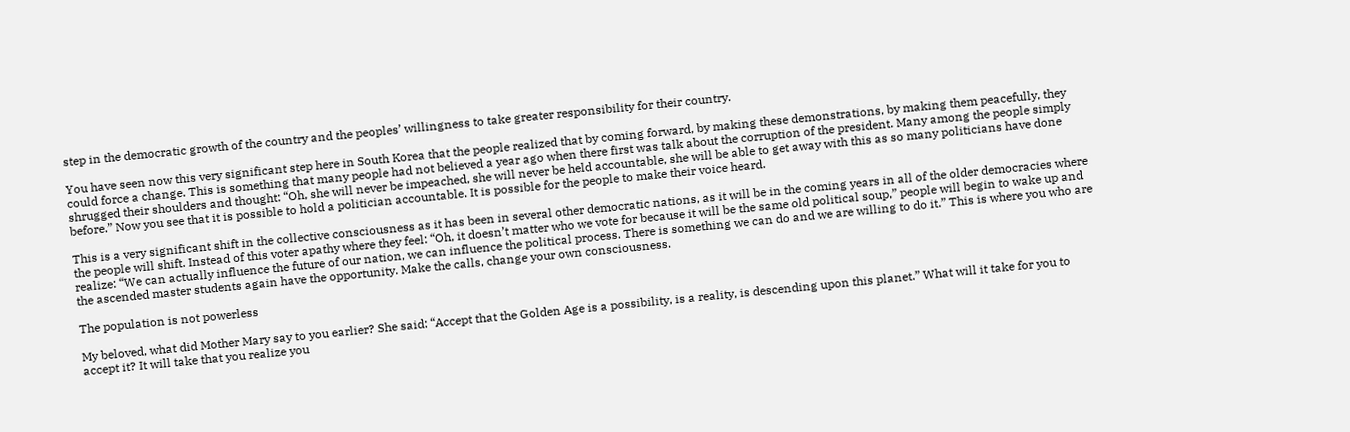step in the democratic growth of the country and the peoples’ willingness to take greater responsibility for their country.

You have seen now this very significant step here in South Korea that the people realized that by coming forward, by making these demonstrations, by making them peacefully, they could force a change. This is something that many people had not believed a year ago when there first was talk about the corruption of the president. Many among the people simply shrugged their shoulders and thought: “Oh, she will never be impeached, she will never be held accountable, she will be able to get away with this as so many politicians have done before.” Now you see that it is possible to hold a politician accountable. It is possible for the people to make their voice heard.

This is a very significant shift in the collective consciousness as it has been in several other democratic nations, as it will be in the coming years in all of the older democracies where the people will shift. Instead of this voter apathy where they feel: “Oh, it doesn’t matter who we vote for because it will be the same old political soup,” people will begin to wake up and realize: “We can actually influence the future of our nation, we can influence the political process. There is something we can do and we are willing to do it.” This is where you who are the ascended master students again have the opportunity. Make the calls, change your own consciousness.

The population is not powerless

My beloved, what did Mother Mary say to you earlier? She said: “Accept that the Golden Age is a possibility, is a reality, is descending upon this planet.” What will it take for you to accept it? It will take that you realize you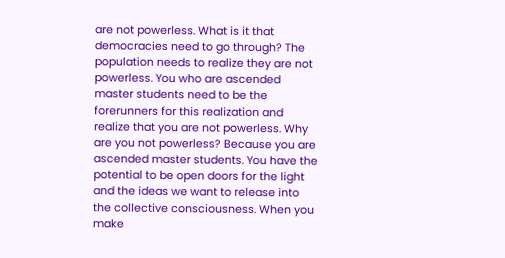are not powerless. What is it that democracies need to go through? The population needs to realize they are not powerless. You who are ascended master students need to be the forerunners for this realization and realize that you are not powerless. Why are you not powerless? Because you are ascended master students. You have the potential to be open doors for the light and the ideas we want to release into the collective consciousness. When you make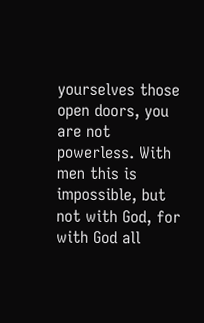yourselves those open doors, you are not powerless. With men this is impossible, but not with God, for with God all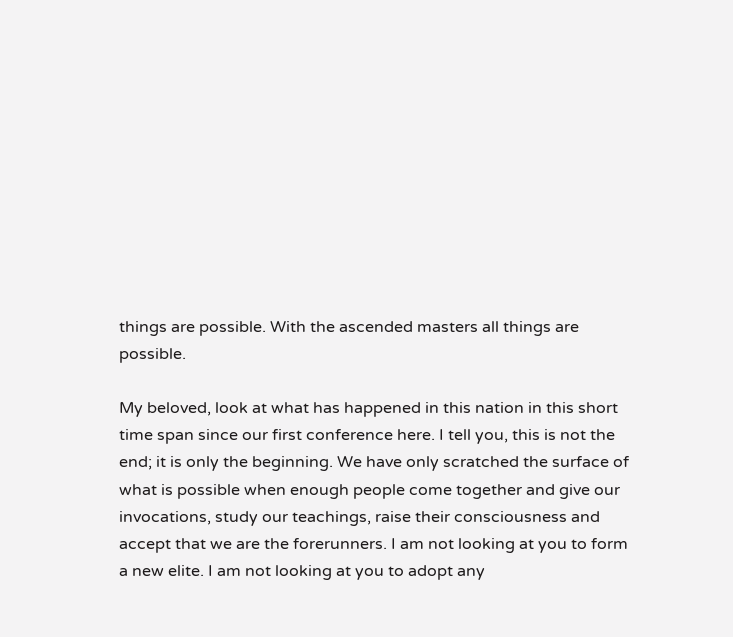things are possible. With the ascended masters all things are possible.

My beloved, look at what has happened in this nation in this short time span since our first conference here. I tell you, this is not the end; it is only the beginning. We have only scratched the surface of what is possible when enough people come together and give our invocations, study our teachings, raise their consciousness and accept that we are the forerunners. I am not looking at you to form a new elite. I am not looking at you to adopt any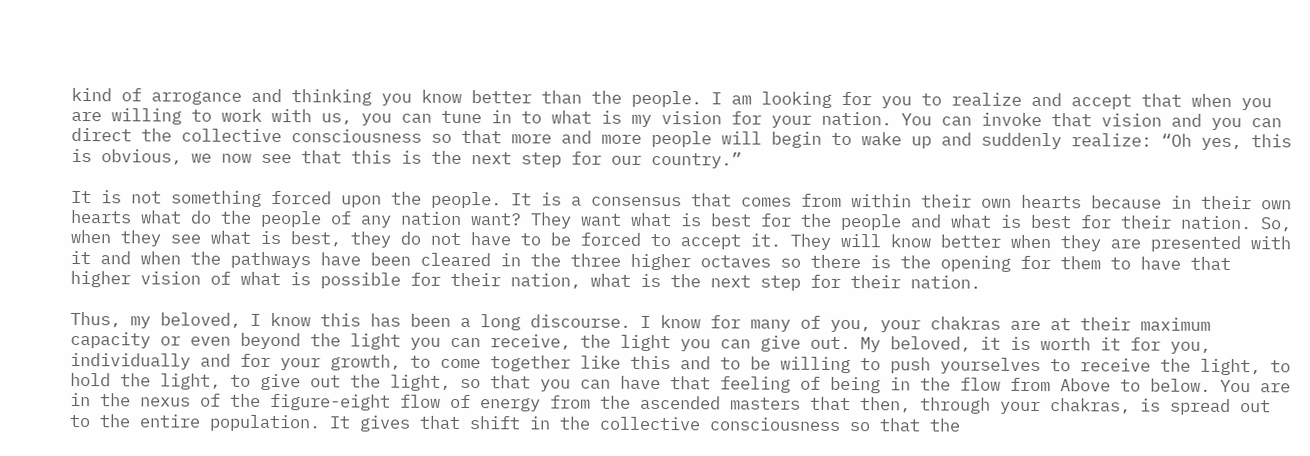kind of arrogance and thinking you know better than the people. I am looking for you to realize and accept that when you are willing to work with us, you can tune in to what is my vision for your nation. You can invoke that vision and you can direct the collective consciousness so that more and more people will begin to wake up and suddenly realize: “Oh yes, this is obvious, we now see that this is the next step for our country.”

It is not something forced upon the people. It is a consensus that comes from within their own hearts because in their own hearts what do the people of any nation want? They want what is best for the people and what is best for their nation. So, when they see what is best, they do not have to be forced to accept it. They will know better when they are presented with it and when the pathways have been cleared in the three higher octaves so there is the opening for them to have that higher vision of what is possible for their nation, what is the next step for their nation.

Thus, my beloved, I know this has been a long discourse. I know for many of you, your chakras are at their maximum capacity or even beyond the light you can receive, the light you can give out. My beloved, it is worth it for you, individually and for your growth, to come together like this and to be willing to push yourselves to receive the light, to hold the light, to give out the light, so that you can have that feeling of being in the flow from Above to below. You are in the nexus of the figure-eight flow of energy from the ascended masters that then, through your chakras, is spread out to the entire population. It gives that shift in the collective consciousness so that the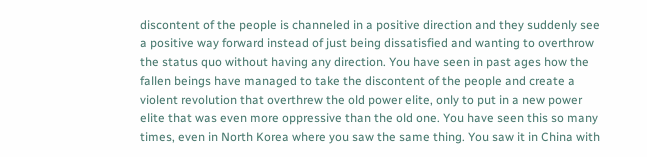discontent of the people is channeled in a positive direction and they suddenly see a positive way forward instead of just being dissatisfied and wanting to overthrow the status quo without having any direction. You have seen in past ages how the fallen beings have managed to take the discontent of the people and create a violent revolution that overthrew the old power elite, only to put in a new power elite that was even more oppressive than the old one. You have seen this so many times, even in North Korea where you saw the same thing. You saw it in China with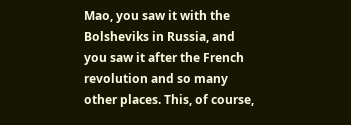Mao, you saw it with the Bolsheviks in Russia, and you saw it after the French revolution and so many other places. This, of course,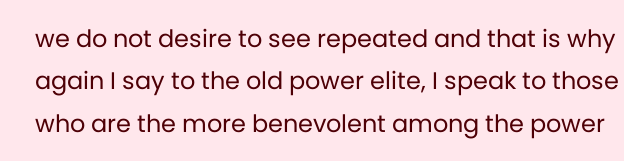we do not desire to see repeated and that is why again I say to the old power elite, I speak to those who are the more benevolent among the power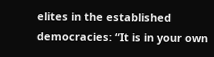elites in the established democracies: “It is in your own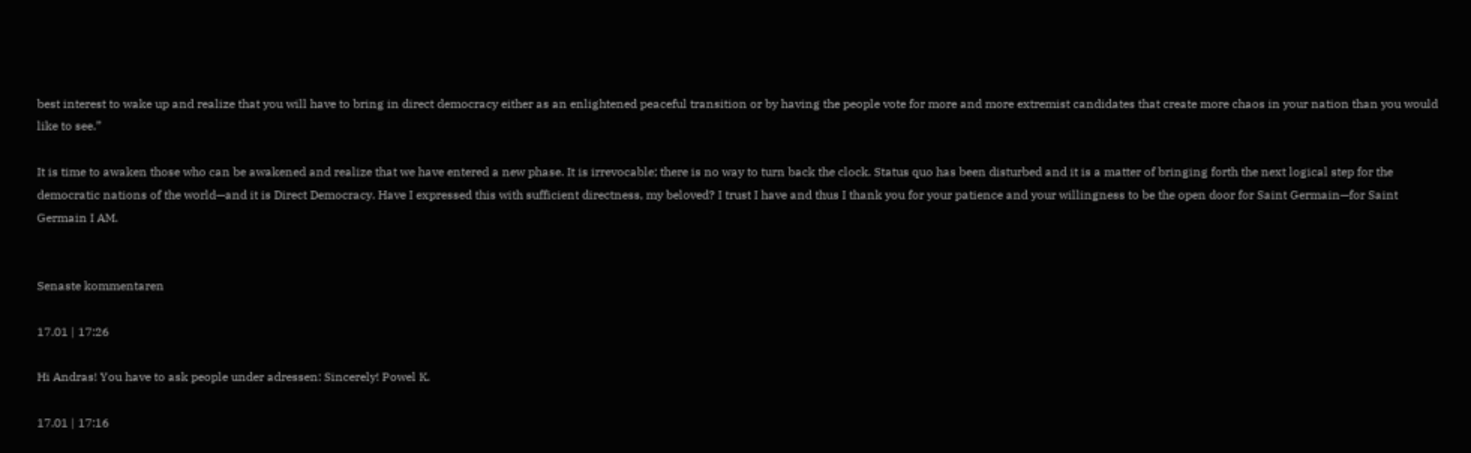best interest to wake up and realize that you will have to bring in direct democracy either as an enlightened peaceful transition or by having the people vote for more and more extremist candidates that create more chaos in your nation than you would like to see.”

It is time to awaken those who can be awakened and realize that we have entered a new phase. It is irrevocable; there is no way to turn back the clock. Status quo has been disturbed and it is a matter of bringing forth the next logical step for the democratic nations of the world—and it is Direct Democracy. Have I expressed this with sufficient directness, my beloved? I trust I have and thus I thank you for your patience and your willingness to be the open door for Saint Germain—for Saint Germain I AM.


Senaste kommentaren

17.01 | 17:26

Hi Andras! You have to ask people under adressen: Sincerely! Powel K.

17.01 | 17:16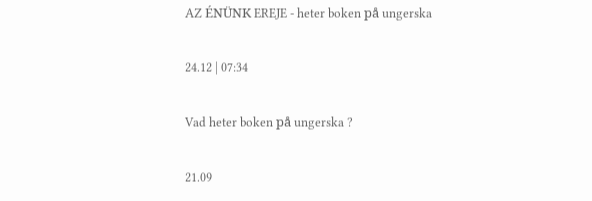AZ ÉNÜNK EREJE - heter boken på ungerska

24.12 | 07:34

Vad heter boken på ungerska ?

21.09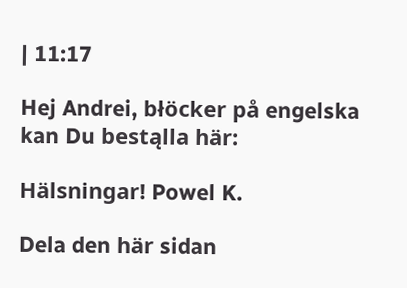| 11:17

Hej Andrei, błöcker på engelska kan Du bestąlla här:

Hälsningar! Powel K.

Dela den här sidan